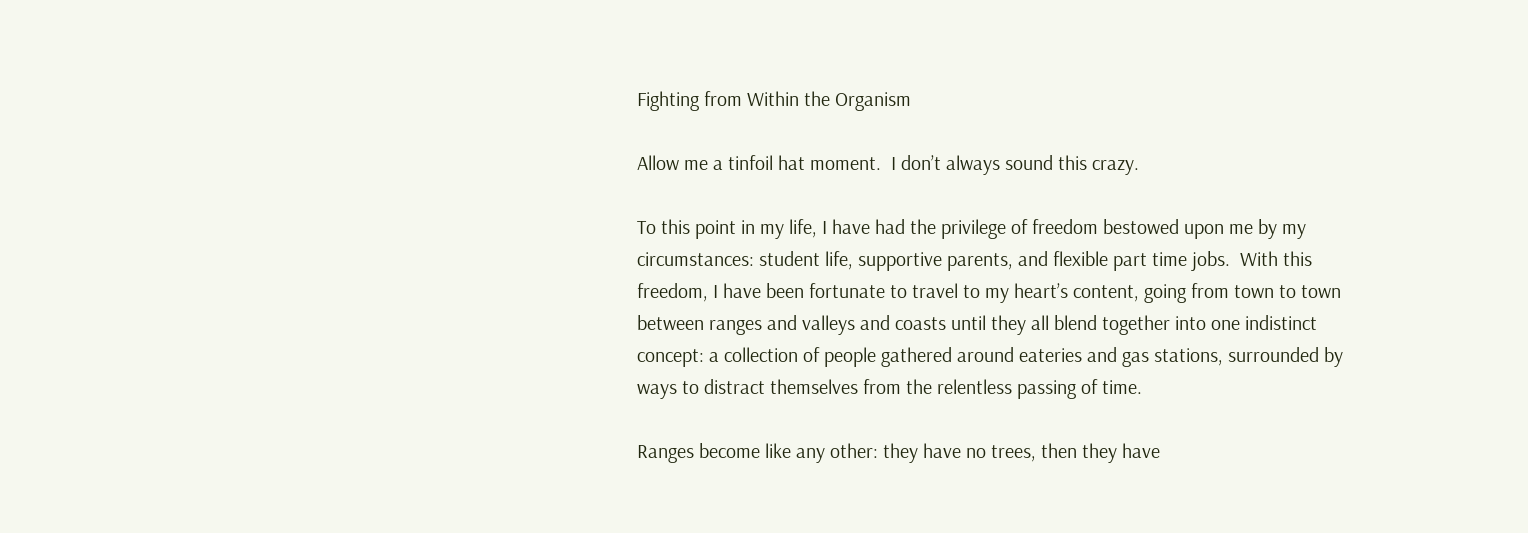Fighting from Within the Organism

Allow me a tinfoil hat moment.  I don’t always sound this crazy.

To this point in my life, I have had the privilege of freedom bestowed upon me by my circumstances: student life, supportive parents, and flexible part time jobs.  With this freedom, I have been fortunate to travel to my heart’s content, going from town to town between ranges and valleys and coasts until they all blend together into one indistinct concept: a collection of people gathered around eateries and gas stations, surrounded by ways to distract themselves from the relentless passing of time.

Ranges become like any other: they have no trees, then they have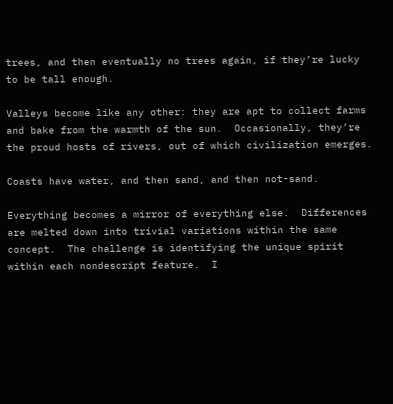trees, and then eventually no trees again, if they’re lucky to be tall enough.

Valleys become like any other: they are apt to collect farms and bake from the warmth of the sun.  Occasionally, they’re the proud hosts of rivers, out of which civilization emerges.

Coasts have water, and then sand, and then not-sand.

Everything becomes a mirror of everything else.  Differences are melted down into trivial variations within the same concept.  The challenge is identifying the unique spirit within each nondescript feature.  I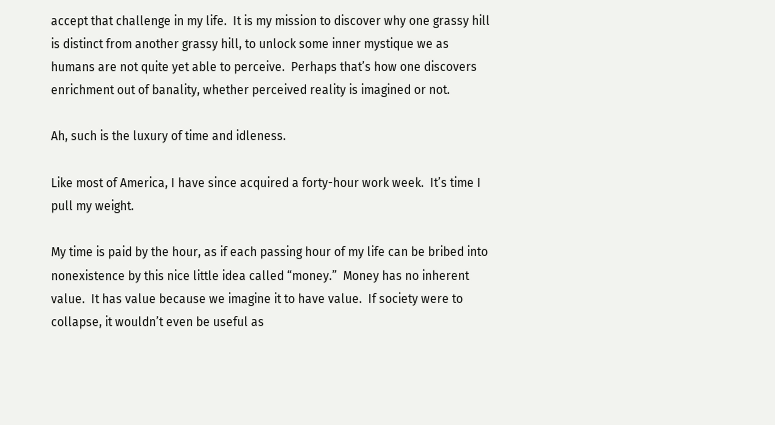accept that challenge in my life.  It is my mission to discover why one grassy hill is distinct from another grassy hill, to unlock some inner mystique we as humans are not quite yet able to perceive.  Perhaps that’s how one discovers enrichment out of banality, whether perceived reality is imagined or not.

Ah, such is the luxury of time and idleness.

Like most of America, I have since acquired a forty-hour work week.  It’s time I pull my weight.

My time is paid by the hour, as if each passing hour of my life can be bribed into nonexistence by this nice little idea called “money.”  Money has no inherent value.  It has value because we imagine it to have value.  If society were to collapse, it wouldn’t even be useful as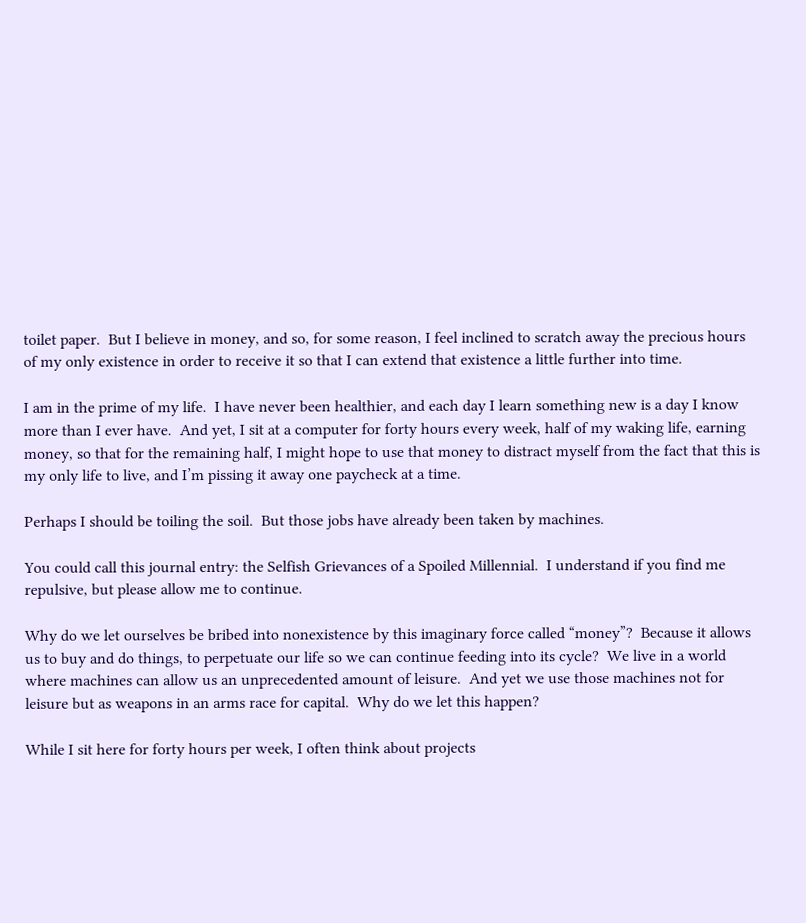toilet paper.  But I believe in money, and so, for some reason, I feel inclined to scratch away the precious hours of my only existence in order to receive it so that I can extend that existence a little further into time.

I am in the prime of my life.  I have never been healthier, and each day I learn something new is a day I know more than I ever have.  And yet, I sit at a computer for forty hours every week, half of my waking life, earning money, so that for the remaining half, I might hope to use that money to distract myself from the fact that this is my only life to live, and I’m pissing it away one paycheck at a time.

Perhaps I should be toiling the soil.  But those jobs have already been taken by machines.

You could call this journal entry: the Selfish Grievances of a Spoiled Millennial.  I understand if you find me repulsive, but please allow me to continue.

Why do we let ourselves be bribed into nonexistence by this imaginary force called “money”?  Because it allows us to buy and do things, to perpetuate our life so we can continue feeding into its cycle?  We live in a world where machines can allow us an unprecedented amount of leisure.  And yet we use those machines not for leisure but as weapons in an arms race for capital.  Why do we let this happen?

While I sit here for forty hours per week, I often think about projects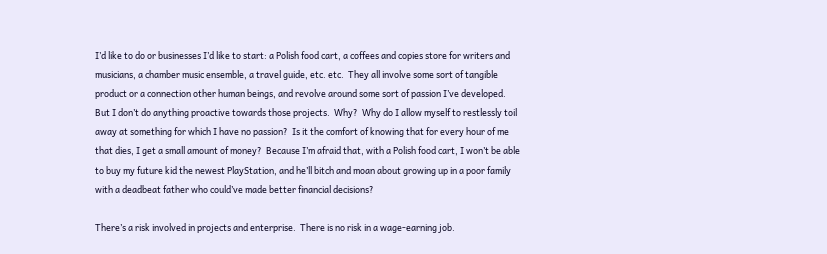I’d like to do or businesses I’d like to start: a Polish food cart, a coffees and copies store for writers and musicians, a chamber music ensemble, a travel guide, etc. etc.  They all involve some sort of tangible product or a connection other human beings, and revolve around some sort of passion I’ve developed.  But I don’t do anything proactive towards those projects.  Why?  Why do I allow myself to restlessly toil away at something for which I have no passion?  Is it the comfort of knowing that for every hour of me that dies, I get a small amount of money?  Because I’m afraid that, with a Polish food cart, I won’t be able to buy my future kid the newest PlayStation, and he’ll bitch and moan about growing up in a poor family with a deadbeat father who could’ve made better financial decisions?

There’s a risk involved in projects and enterprise.  There is no risk in a wage-earning job.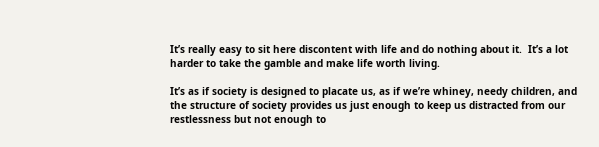It’s really easy to sit here discontent with life and do nothing about it.  It’s a lot harder to take the gamble and make life worth living.

It’s as if society is designed to placate us, as if we’re whiney, needy children, and the structure of society provides us just enough to keep us distracted from our restlessness but not enough to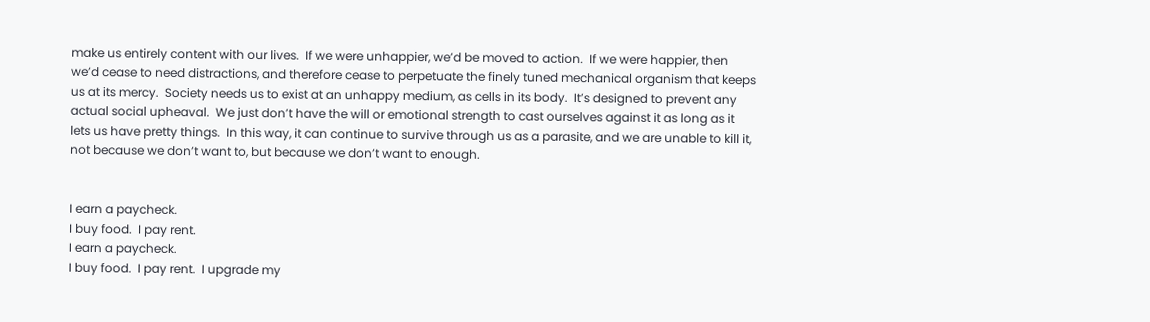make us entirely content with our lives.  If we were unhappier, we’d be moved to action.  If we were happier, then we’d cease to need distractions, and therefore cease to perpetuate the finely tuned mechanical organism that keeps us at its mercy.  Society needs us to exist at an unhappy medium, as cells in its body.  It’s designed to prevent any actual social upheaval.  We just don’t have the will or emotional strength to cast ourselves against it as long as it lets us have pretty things.  In this way, it can continue to survive through us as a parasite, and we are unable to kill it, not because we don’t want to, but because we don’t want to enough.


I earn a paycheck.
I buy food.  I pay rent.
I earn a paycheck.
I buy food.  I pay rent.  I upgrade my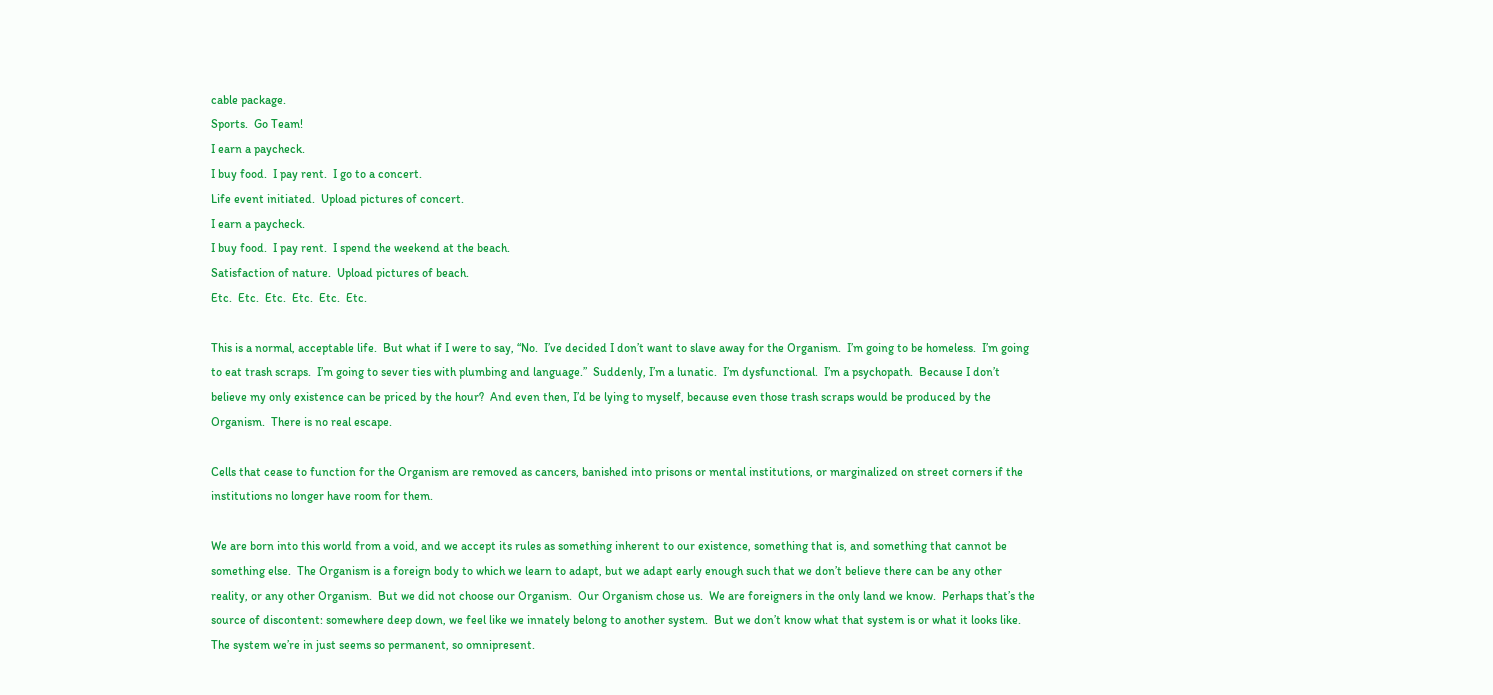cable package.
Sports.  Go Team!
I earn a paycheck.
I buy food.  I pay rent.  I go to a concert.
Life event initiated.  Upload pictures of concert.
I earn a paycheck.
I buy food.  I pay rent.  I spend the weekend at the beach.
Satisfaction of nature.  Upload pictures of beach.
Etc.  Etc.  Etc.  Etc.  Etc.  Etc.

This is a normal, acceptable life.  But what if I were to say, “No.  I’ve decided I don’t want to slave away for the Organism.  I’m going to be homeless.  I’m going to eat trash scraps.  I’m going to sever ties with plumbing and language.”  Suddenly, I’m a lunatic.  I’m dysfunctional.  I’m a psychopath.  Because I don’t believe my only existence can be priced by the hour?  And even then, I’d be lying to myself, because even those trash scraps would be produced by the Organism.  There is no real escape.

Cells that cease to function for the Organism are removed as cancers, banished into prisons or mental institutions, or marginalized on street corners if the institutions no longer have room for them.

We are born into this world from a void, and we accept its rules as something inherent to our existence, something that is, and something that cannot be something else.  The Organism is a foreign body to which we learn to adapt, but we adapt early enough such that we don’t believe there can be any other reality, or any other Organism.  But we did not choose our Organism.  Our Organism chose us.  We are foreigners in the only land we know.  Perhaps that’s the source of discontent: somewhere deep down, we feel like we innately belong to another system.  But we don’t know what that system is or what it looks like.  The system we’re in just seems so permanent, so omnipresent.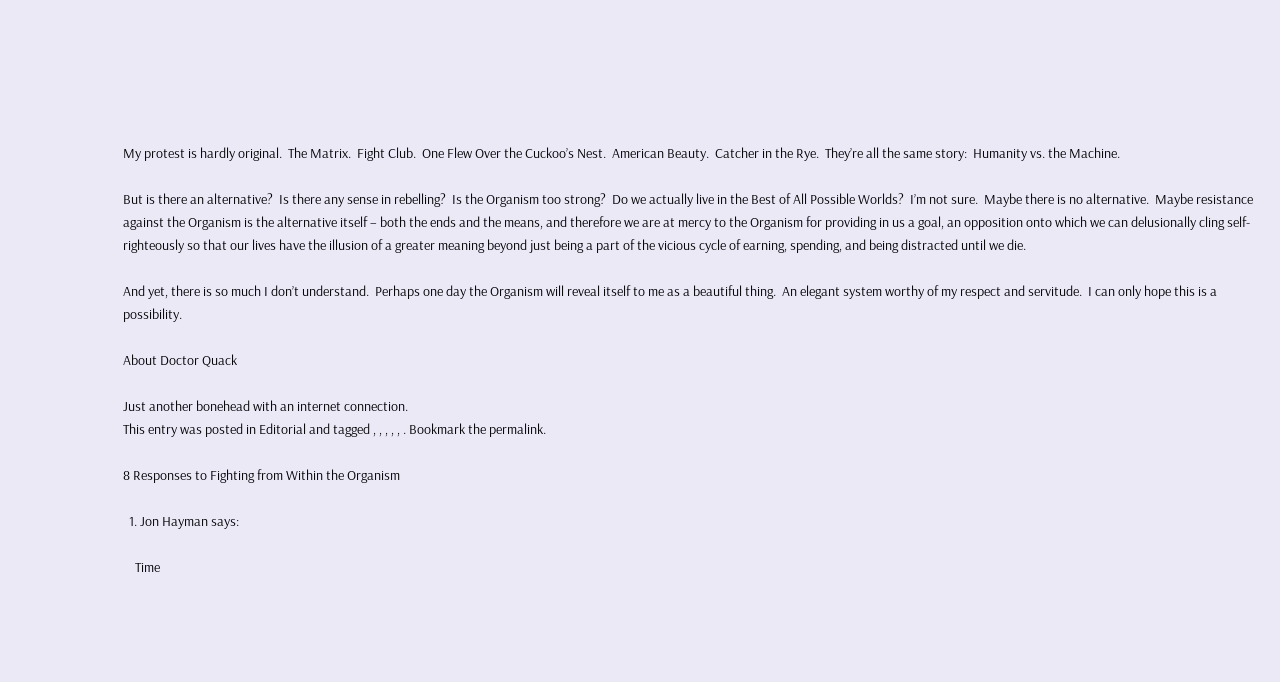My protest is hardly original.  The Matrix.  Fight Club.  One Flew Over the Cuckoo’s Nest.  American Beauty.  Catcher in the Rye.  They’re all the same story:  Humanity vs. the Machine.

But is there an alternative?  Is there any sense in rebelling?  Is the Organism too strong?  Do we actually live in the Best of All Possible Worlds?  I’m not sure.  Maybe there is no alternative.  Maybe resistance against the Organism is the alternative itself – both the ends and the means, and therefore we are at mercy to the Organism for providing in us a goal, an opposition onto which we can delusionally cling self-righteously so that our lives have the illusion of a greater meaning beyond just being a part of the vicious cycle of earning, spending, and being distracted until we die.

And yet, there is so much I don’t understand.  Perhaps one day the Organism will reveal itself to me as a beautiful thing.  An elegant system worthy of my respect and servitude.  I can only hope this is a possibility.

About Doctor Quack

Just another bonehead with an internet connection.
This entry was posted in Editorial and tagged , , , , , . Bookmark the permalink.

8 Responses to Fighting from Within the Organism

  1. Jon Hayman says:

    Time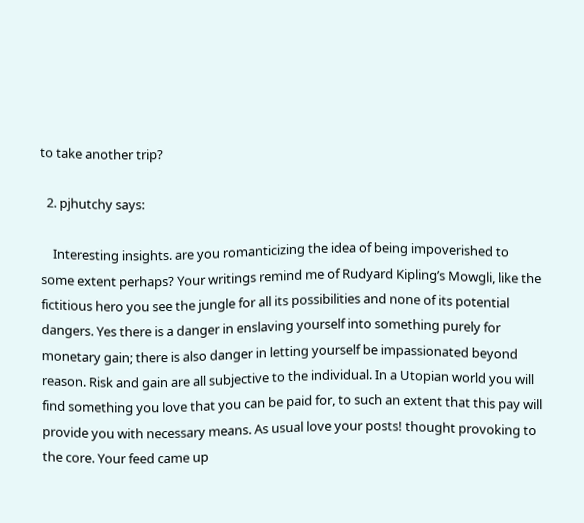to take another trip?

  2. pjhutchy says:

    Interesting insights. are you romanticizing the idea of being impoverished to some extent perhaps? Your writings remind me of Rudyard Kipling’s Mowgli, like the fictitious hero you see the jungle for all its possibilities and none of its potential dangers. Yes there is a danger in enslaving yourself into something purely for monetary gain; there is also danger in letting yourself be impassionated beyond reason. Risk and gain are all subjective to the individual. In a Utopian world you will find something you love that you can be paid for, to such an extent that this pay will provide you with necessary means. As usual love your posts! thought provoking to the core. Your feed came up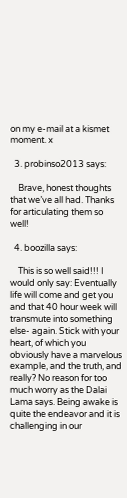on my e-mail at a kismet moment. x

  3. probinso2013 says:

    Brave, honest thoughts that we’ve all had. Thanks for articulating them so well!

  4. boozilla says:

    This is so well said!!! I would only say: Eventually life will come and get you and that 40 hour week will transmute into something else- again. Stick with your heart, of which you obviously have a marvelous example, and the truth, and really? No reason for too much worry as the Dalai Lama says. Being awake is quite the endeavor and it is challenging in our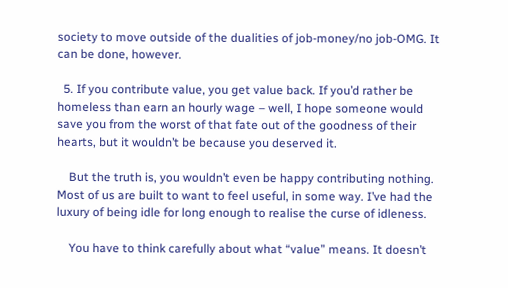society to move outside of the dualities of job-money/no job-OMG. It can be done, however.

  5. If you contribute value, you get value back. If you’d rather be homeless than earn an hourly wage – well, I hope someone would save you from the worst of that fate out of the goodness of their hearts, but it wouldn’t be because you deserved it.

    But the truth is, you wouldn’t even be happy contributing nothing. Most of us are built to want to feel useful, in some way. I’ve had the luxury of being idle for long enough to realise the curse of idleness.

    You have to think carefully about what “value” means. It doesn’t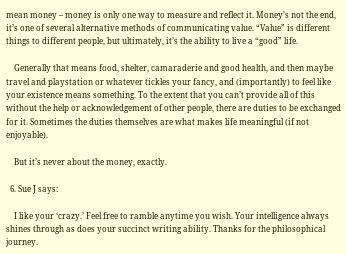mean money – money is only one way to measure and reflect it. Money’s not the end, it’s one of several alternative methods of communicating value. “Value” is different things to different people, but ultimately, it’s the ability to live a “good” life.

    Generally that means food, shelter, camaraderie and good health, and then maybe travel and playstation or whatever tickles your fancy, and (importantly) to feel like your existence means something. To the extent that you can’t provide all of this without the help or acknowledgement of other people, there are duties to be exchanged for it. Sometimes the duties themselves are what makes life meaningful (if not enjoyable).

    But it’s never about the money, exactly.

  6. Sue J says:

    I like your ‘crazy.’ Feel free to ramble anytime you wish. Your intelligence always shines through as does your succinct writing ability. Thanks for the philosophical journey.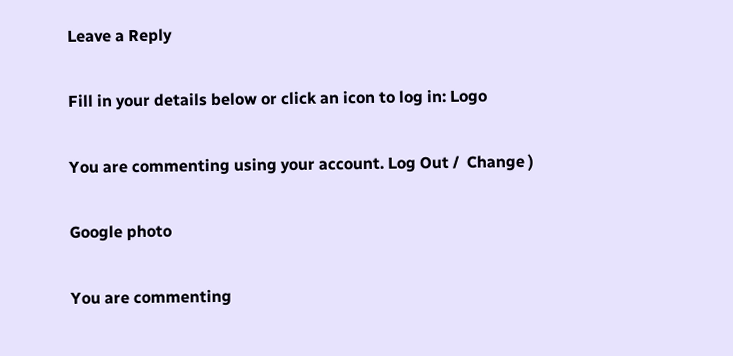Leave a Reply

Fill in your details below or click an icon to log in: Logo

You are commenting using your account. Log Out /  Change )

Google photo

You are commenting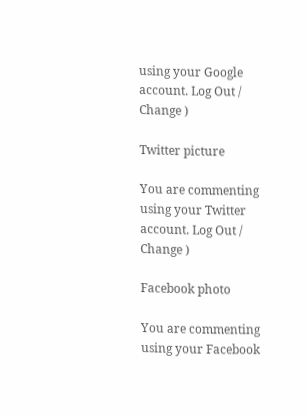using your Google account. Log Out /  Change )

Twitter picture

You are commenting using your Twitter account. Log Out /  Change )

Facebook photo

You are commenting using your Facebook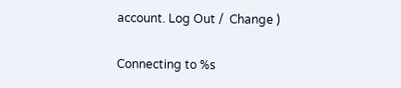account. Log Out /  Change )

Connecting to %s